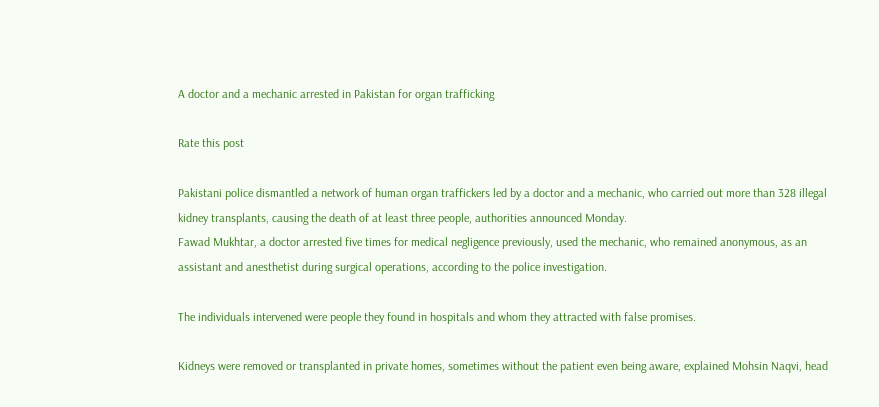A doctor and a mechanic arrested in Pakistan for organ trafficking

Rate this post

Pakistani police dismantled a network of human organ traffickers led by a doctor and a mechanic, who carried out more than 328 illegal kidney transplants, causing the death of at least three people, authorities announced Monday.
Fawad Mukhtar, a doctor arrested five times for medical negligence previously, used the mechanic, who remained anonymous, as an assistant and anesthetist during surgical operations, according to the police investigation.

The individuals intervened were people they found in hospitals and whom they attracted with false promises.

Kidneys were removed or transplanted in private homes, sometimes without the patient even being aware, explained Mohsin Naqvi, head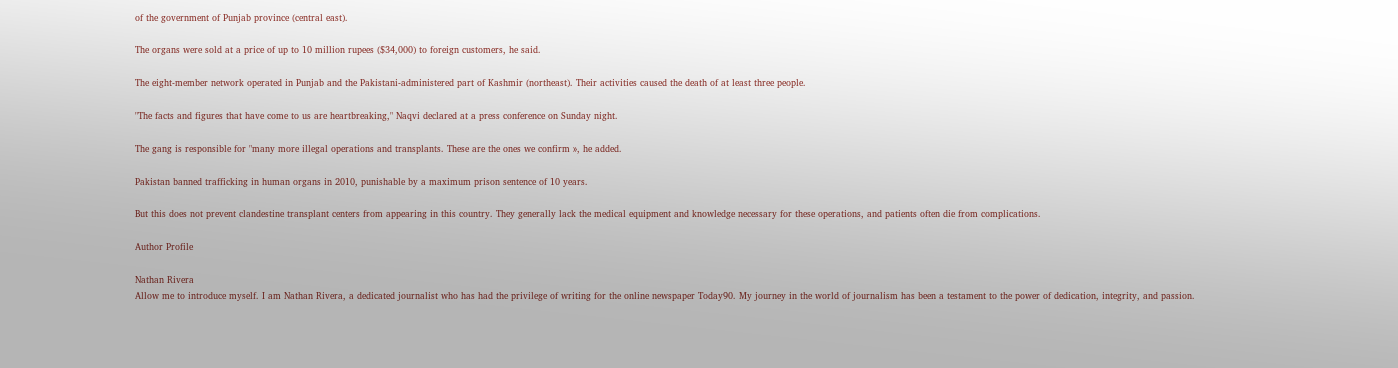of the government of Punjab province (central east).

The organs were sold at a price of up to 10 million rupees ($34,000) to foreign customers, he said.

The eight-member network operated in Punjab and the Pakistani-administered part of Kashmir (northeast). Their activities caused the death of at least three people.

"The facts and figures that have come to us are heartbreaking," Naqvi declared at a press conference on Sunday night.

The gang is responsible for "many more illegal operations and transplants. These are the ones we confirm », he added.

Pakistan banned trafficking in human organs in 2010, punishable by a maximum prison sentence of 10 years.

But this does not prevent clandestine transplant centers from appearing in this country. They generally lack the medical equipment and knowledge necessary for these operations, and patients often die from complications.

Author Profile

Nathan Rivera
Allow me to introduce myself. I am Nathan Rivera, a dedicated journalist who has had the privilege of writing for the online newspaper Today90. My journey in the world of journalism has been a testament to the power of dedication, integrity, and passion.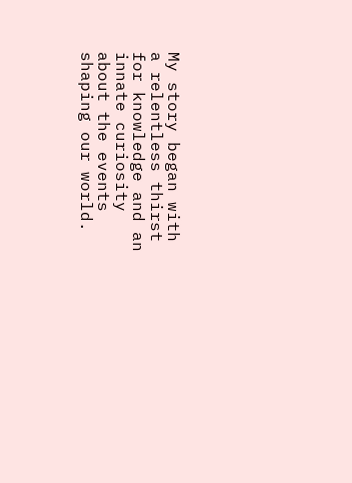My story began with a relentless thirst for knowledge and an innate curiosity about the events shaping our world.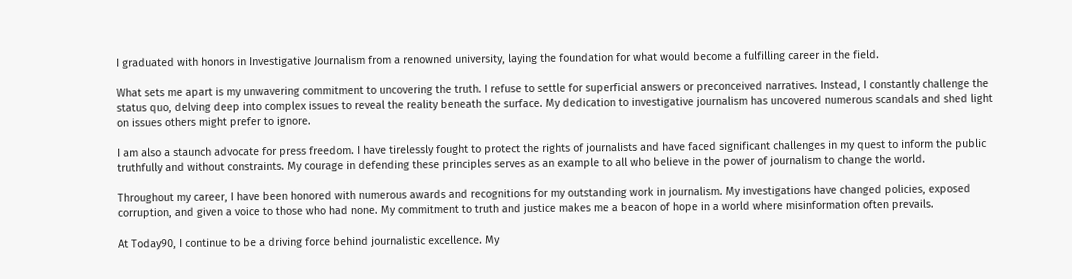I graduated with honors in Investigative Journalism from a renowned university, laying the foundation for what would become a fulfilling career in the field.

What sets me apart is my unwavering commitment to uncovering the truth. I refuse to settle for superficial answers or preconceived narratives. Instead, I constantly challenge the status quo, delving deep into complex issues to reveal the reality beneath the surface. My dedication to investigative journalism has uncovered numerous scandals and shed light on issues others might prefer to ignore.

I am also a staunch advocate for press freedom. I have tirelessly fought to protect the rights of journalists and have faced significant challenges in my quest to inform the public truthfully and without constraints. My courage in defending these principles serves as an example to all who believe in the power of journalism to change the world.

Throughout my career, I have been honored with numerous awards and recognitions for my outstanding work in journalism. My investigations have changed policies, exposed corruption, and given a voice to those who had none. My commitment to truth and justice makes me a beacon of hope in a world where misinformation often prevails.

At Today90, I continue to be a driving force behind journalistic excellence. My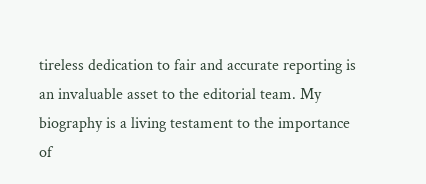tireless dedication to fair and accurate reporting is an invaluable asset to the editorial team. My biography is a living testament to the importance of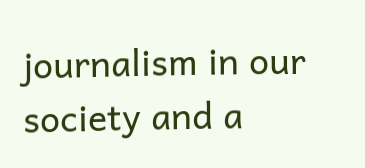journalism in our society and a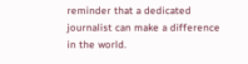reminder that a dedicated journalist can make a difference in the world.